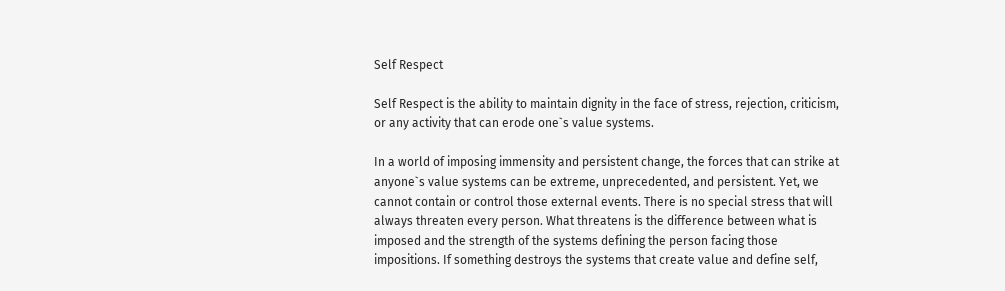Self Respect

Self Respect is the ability to maintain dignity in the face of stress, rejection, criticism, or any activity that can erode one`s value systems.

In a world of imposing immensity and persistent change, the forces that can strike at anyone`s value systems can be extreme, unprecedented, and persistent. Yet, we cannot contain or control those external events. There is no special stress that will always threaten every person. What threatens is the difference between what is imposed and the strength of the systems defining the person facing those impositions. If something destroys the systems that create value and define self,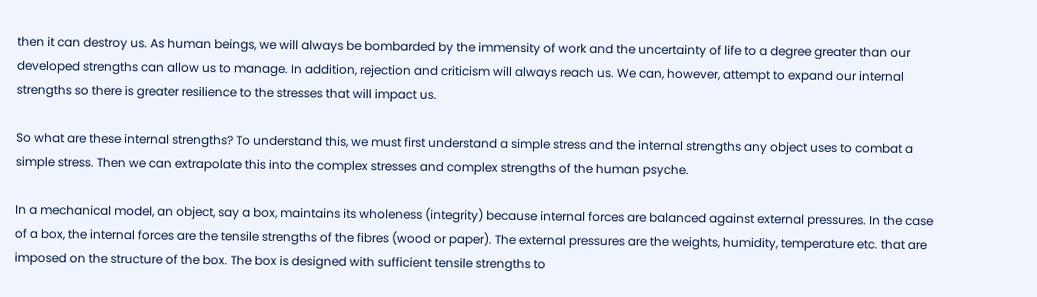then it can destroy us. As human beings, we will always be bombarded by the immensity of work and the uncertainty of life to a degree greater than our developed strengths can allow us to manage. In addition, rejection and criticism will always reach us. We can, however, attempt to expand our internal strengths so there is greater resilience to the stresses that will impact us.

So what are these internal strengths? To understand this, we must first understand a simple stress and the internal strengths any object uses to combat a simple stress. Then we can extrapolate this into the complex stresses and complex strengths of the human psyche.

In a mechanical model, an object, say a box, maintains its wholeness (integrity) because internal forces are balanced against external pressures. In the case of a box, the internal forces are the tensile strengths of the fibres (wood or paper). The external pressures are the weights, humidity, temperature etc. that are imposed on the structure of the box. The box is designed with sufficient tensile strengths to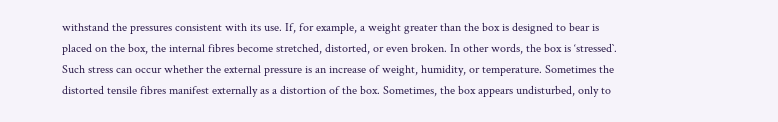withstand the pressures consistent with its use. If, for example, a weight greater than the box is designed to bear is placed on the box, the internal fibres become stretched, distorted, or even broken. In other words, the box is ‘stressed`. Such stress can occur whether the external pressure is an increase of weight, humidity, or temperature. Sometimes the distorted tensile fibres manifest externally as a distortion of the box. Sometimes, the box appears undisturbed, only to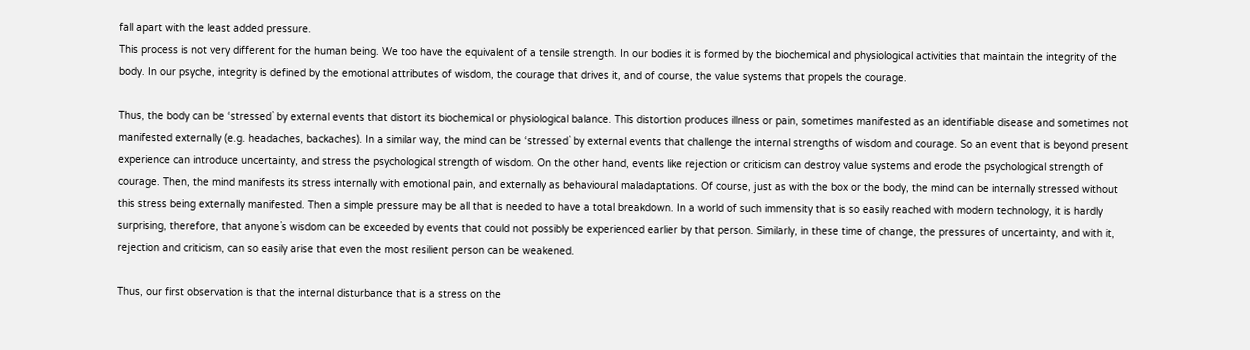fall apart with the least added pressure.
This process is not very different for the human being. We too have the equivalent of a tensile strength. In our bodies it is formed by the biochemical and physiological activities that maintain the integrity of the body. In our psyche, integrity is defined by the emotional attributes of wisdom, the courage that drives it, and of course, the value systems that propels the courage.

Thus, the body can be ‘stressed` by external events that distort its biochemical or physiological balance. This distortion produces illness or pain, sometimes manifested as an identifiable disease and sometimes not manifested externally (e.g. headaches, backaches). In a similar way, the mind can be ‘stressed` by external events that challenge the internal strengths of wisdom and courage. So an event that is beyond present experience can introduce uncertainty, and stress the psychological strength of wisdom. On the other hand, events like rejection or criticism can destroy value systems and erode the psychological strength of courage. Then, the mind manifests its stress internally with emotional pain, and externally as behavioural maladaptations. Of course, just as with the box or the body, the mind can be internally stressed without this stress being externally manifested. Then a simple pressure may be all that is needed to have a total breakdown. In a world of such immensity that is so easily reached with modern technology, it is hardly surprising, therefore, that anyone`s wisdom can be exceeded by events that could not possibly be experienced earlier by that person. Similarly, in these time of change, the pressures of uncertainty, and with it, rejection and criticism, can so easily arise that even the most resilient person can be weakened.

Thus, our first observation is that the internal disturbance that is a stress on the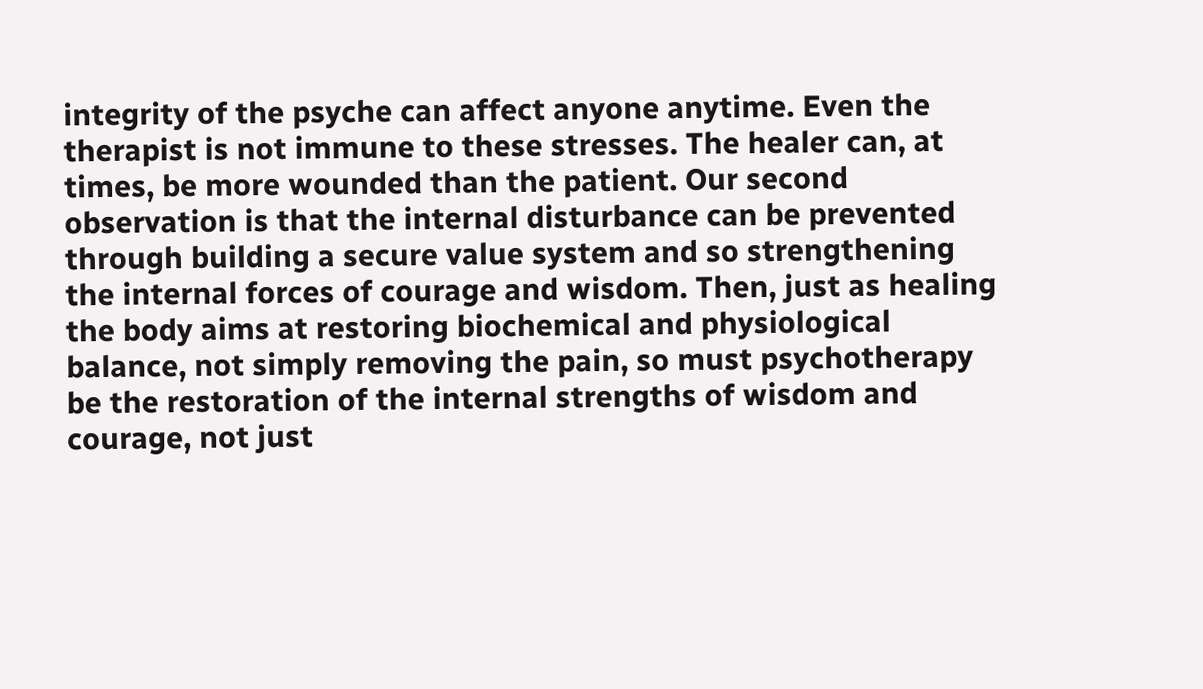integrity of the psyche can affect anyone anytime. Even the therapist is not immune to these stresses. The healer can, at times, be more wounded than the patient. Our second observation is that the internal disturbance can be prevented through building a secure value system and so strengthening the internal forces of courage and wisdom. Then, just as healing the body aims at restoring biochemical and physiological balance, not simply removing the pain, so must psychotherapy be the restoration of the internal strengths of wisdom and courage, not just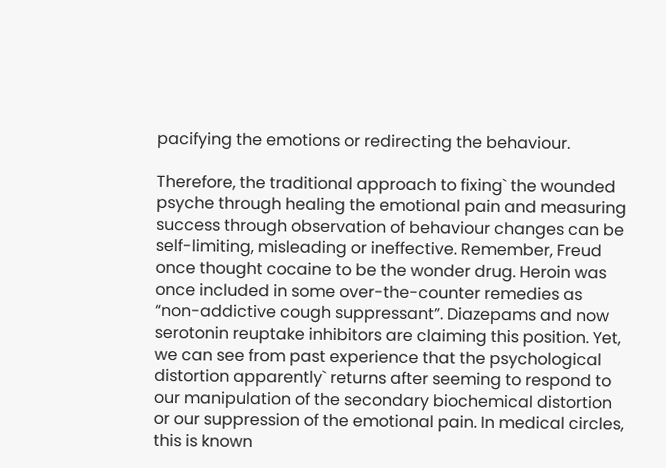pacifying the emotions or redirecting the behaviour.

Therefore, the traditional approach to fixing` the wounded psyche through healing the emotional pain and measuring success through observation of behaviour changes can be self-limiting, misleading or ineffective. Remember, Freud once thought cocaine to be the wonder drug. Heroin was once included in some over-the-counter remedies as “non-addictive cough suppressant”. Diazepams and now serotonin reuptake inhibitors are claiming this position. Yet, we can see from past experience that the psychological distortion apparently` returns after seeming to respond to our manipulation of the secondary biochemical distortion or our suppression of the emotional pain. In medical circles, this is known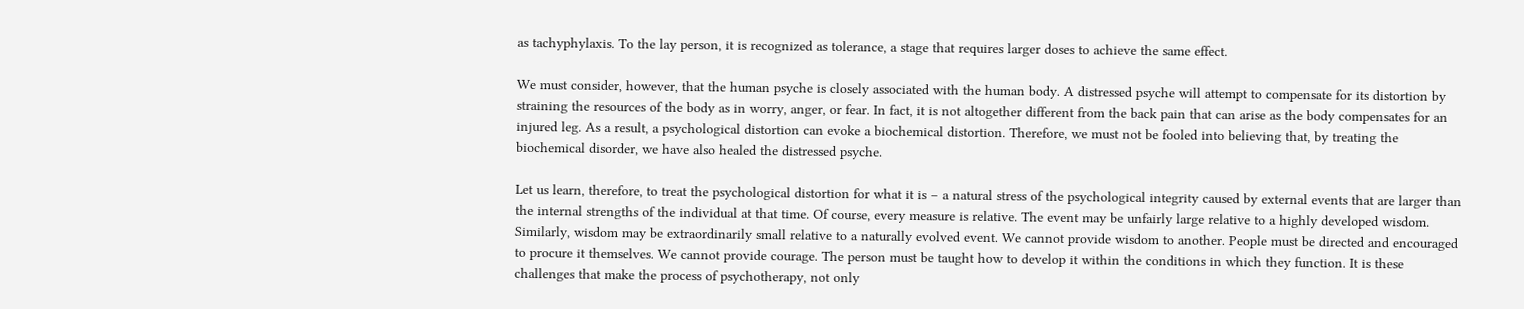as tachyphylaxis. To the lay person, it is recognized as tolerance, a stage that requires larger doses to achieve the same effect.

We must consider, however, that the human psyche is closely associated with the human body. A distressed psyche will attempt to compensate for its distortion by straining the resources of the body as in worry, anger, or fear. In fact, it is not altogether different from the back pain that can arise as the body compensates for an injured leg. As a result, a psychological distortion can evoke a biochemical distortion. Therefore, we must not be fooled into believing that, by treating the biochemical disorder, we have also healed the distressed psyche.

Let us learn, therefore, to treat the psychological distortion for what it is – a natural stress of the psychological integrity caused by external events that are larger than the internal strengths of the individual at that time. Of course, every measure is relative. The event may be unfairly large relative to a highly developed wisdom. Similarly, wisdom may be extraordinarily small relative to a naturally evolved event. We cannot provide wisdom to another. People must be directed and encouraged to procure it themselves. We cannot provide courage. The person must be taught how to develop it within the conditions in which they function. It is these challenges that make the process of psychotherapy, not only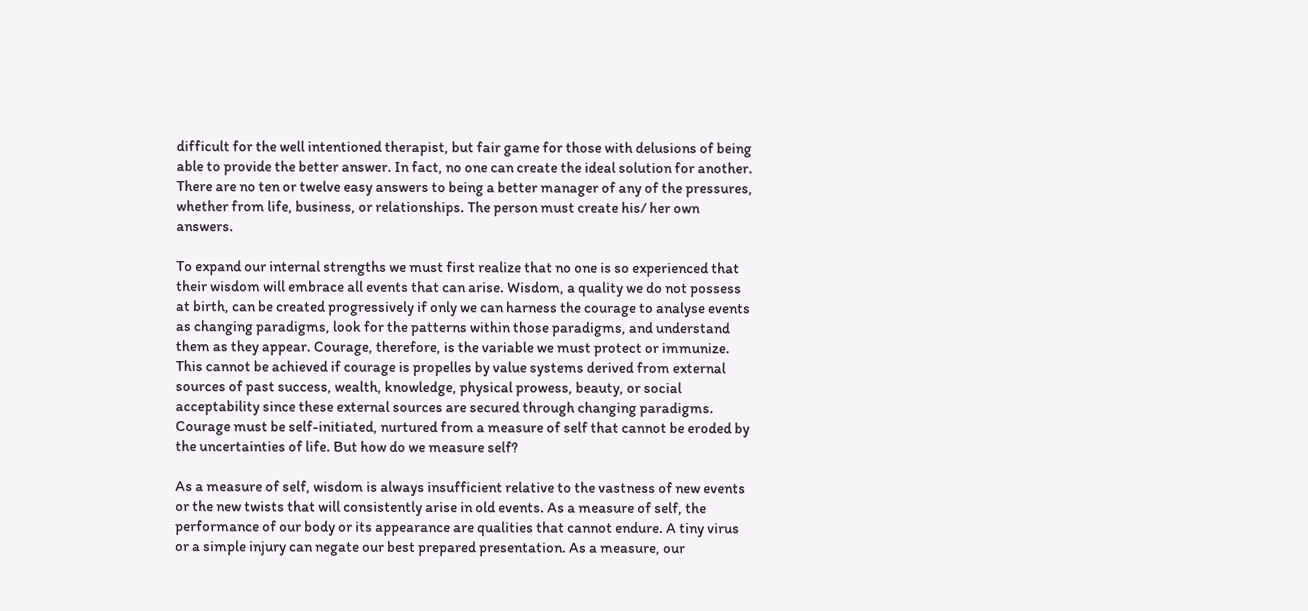difficult for the well intentioned therapist, but fair game for those with delusions of being able to provide the better answer. In fact, no one can create the ideal solution for another. There are no ten or twelve easy answers to being a better manager of any of the pressures, whether from life, business, or relationships. The person must create his/ her own answers.

To expand our internal strengths we must first realize that no one is so experienced that their wisdom will embrace all events that can arise. Wisdom, a quality we do not possess at birth, can be created progressively if only we can harness the courage to analyse events as changing paradigms, look for the patterns within those paradigms, and understand them as they appear. Courage, therefore, is the variable we must protect or immunize. This cannot be achieved if courage is propelles by value systems derived from external sources of past success, wealth, knowledge, physical prowess, beauty, or social acceptability since these external sources are secured through changing paradigms. Courage must be self-initiated, nurtured from a measure of self that cannot be eroded by the uncertainties of life. But how do we measure self?

As a measure of self, wisdom is always insufficient relative to the vastness of new events or the new twists that will consistently arise in old events. As a measure of self, the performance of our body or its appearance are qualities that cannot endure. A tiny virus or a simple injury can negate our best prepared presentation. As a measure, our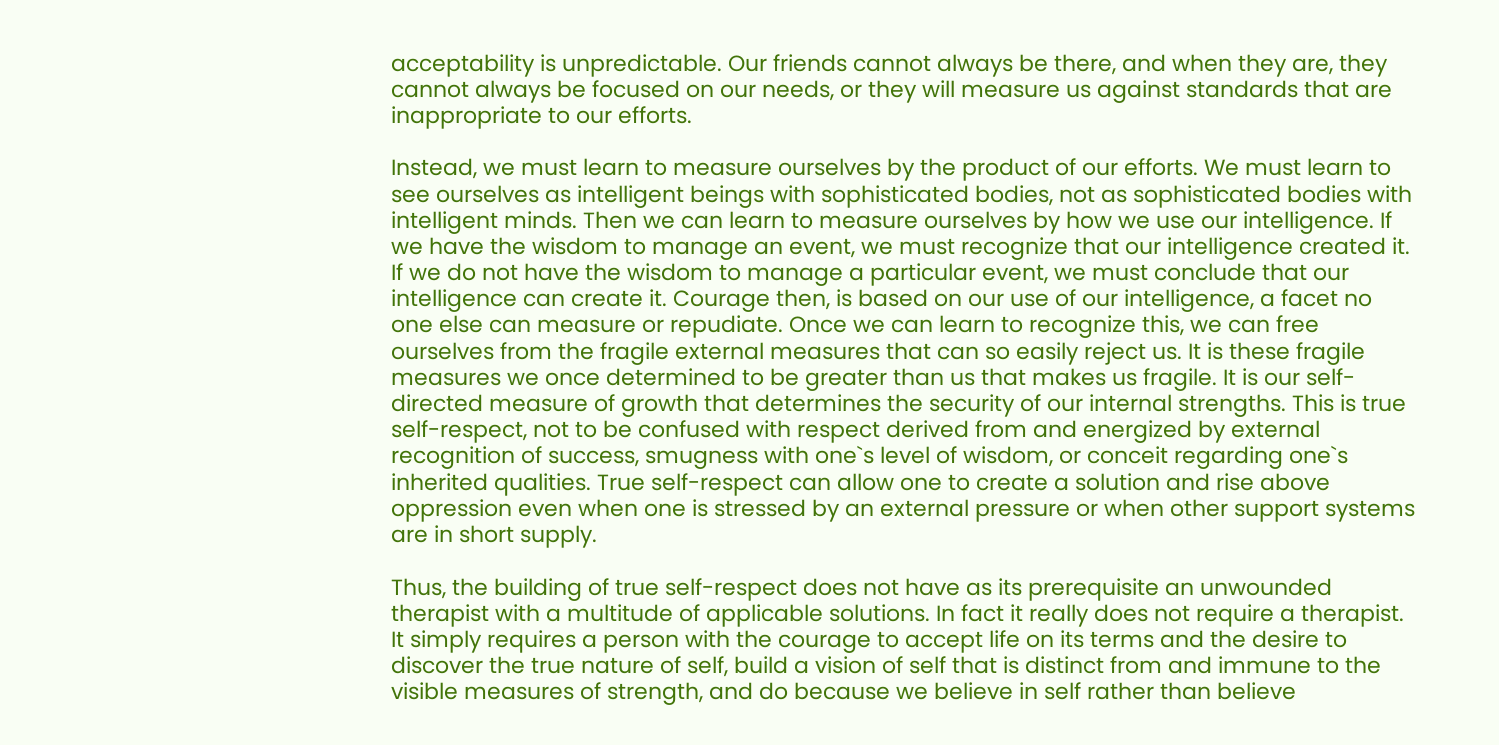acceptability is unpredictable. Our friends cannot always be there, and when they are, they cannot always be focused on our needs, or they will measure us against standards that are inappropriate to our efforts.

Instead, we must learn to measure ourselves by the product of our efforts. We must learn to see ourselves as intelligent beings with sophisticated bodies, not as sophisticated bodies with intelligent minds. Then we can learn to measure ourselves by how we use our intelligence. If we have the wisdom to manage an event, we must recognize that our intelligence created it. If we do not have the wisdom to manage a particular event, we must conclude that our intelligence can create it. Courage then, is based on our use of our intelligence, a facet no one else can measure or repudiate. Once we can learn to recognize this, we can free ourselves from the fragile external measures that can so easily reject us. It is these fragile measures we once determined to be greater than us that makes us fragile. It is our self-directed measure of growth that determines the security of our internal strengths. This is true self-respect, not to be confused with respect derived from and energized by external recognition of success, smugness with one`s level of wisdom, or conceit regarding one`s inherited qualities. True self-respect can allow one to create a solution and rise above oppression even when one is stressed by an external pressure or when other support systems are in short supply.

Thus, the building of true self-respect does not have as its prerequisite an unwounded therapist with a multitude of applicable solutions. In fact it really does not require a therapist. It simply requires a person with the courage to accept life on its terms and the desire to discover the true nature of self, build a vision of self that is distinct from and immune to the visible measures of strength, and do because we believe in self rather than believe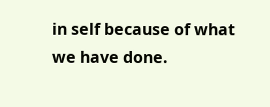in self because of what we have done.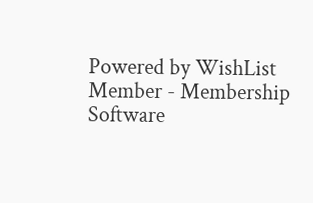Powered by WishList Member - Membership Software